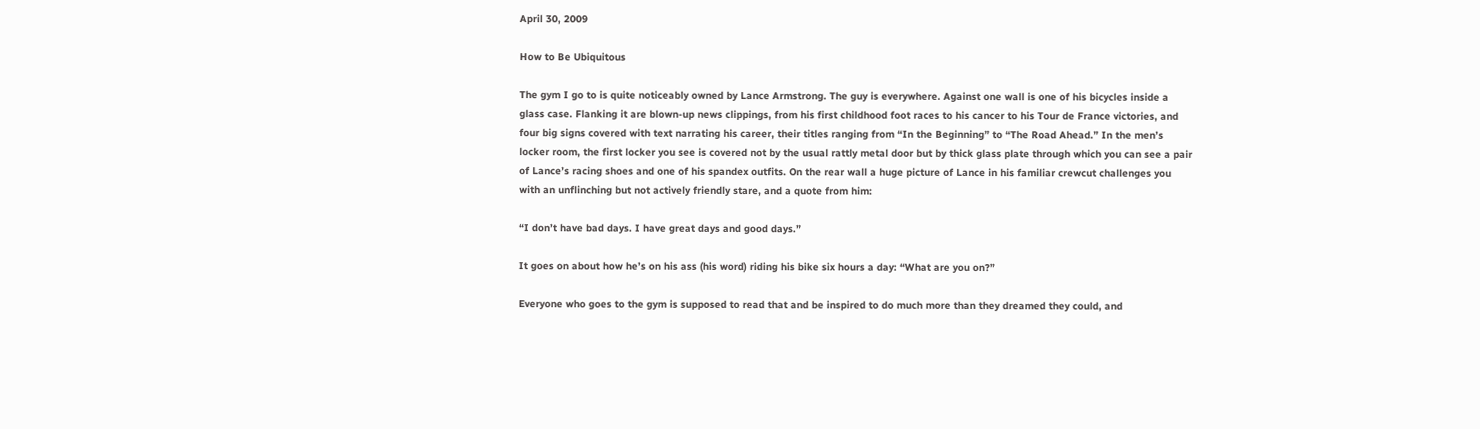April 30, 2009

How to Be Ubiquitous

The gym I go to is quite noticeably owned by Lance Armstrong. The guy is everywhere. Against one wall is one of his bicycles inside a glass case. Flanking it are blown-up news clippings, from his first childhood foot races to his cancer to his Tour de France victories, and four big signs covered with text narrating his career, their titles ranging from “In the Beginning” to “The Road Ahead.” In the men’s locker room, the first locker you see is covered not by the usual rattly metal door but by thick glass plate through which you can see a pair of Lance’s racing shoes and one of his spandex outfits. On the rear wall a huge picture of Lance in his familiar crewcut challenges you with an unflinching but not actively friendly stare, and a quote from him:

“I don’t have bad days. I have great days and good days.”

It goes on about how he’s on his ass (his word) riding his bike six hours a day: “What are you on?”

Everyone who goes to the gym is supposed to read that and be inspired to do much more than they dreamed they could, and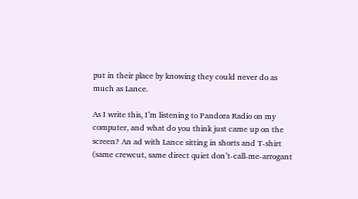put in their place by knowing they could never do as much as Lance.

As I write this, I’m listening to Pandora Radio on my computer, and what do you think just came up on the screen? An ad with Lance sitting in shorts and T-shirt (same crewcut, same direct quiet don’t-call-me-arrogant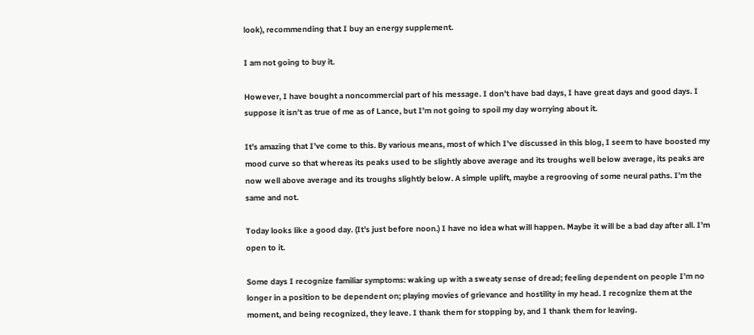look), recommending that I buy an energy supplement.

I am not going to buy it.

However, I have bought a noncommercial part of his message. I don’t have bad days, I have great days and good days. I suppose it isn’t as true of me as of Lance, but I’m not going to spoil my day worrying about it.

It’s amazing that I’ve come to this. By various means, most of which I’ve discussed in this blog, I seem to have boosted my mood curve so that whereas its peaks used to be slightly above average and its troughs well below average, its peaks are now well above average and its troughs slightly below. A simple uplift, maybe a regrooving of some neural paths. I’m the same and not.

Today looks like a good day. (It’s just before noon.) I have no idea what will happen. Maybe it will be a bad day after all. I’m open to it.

Some days I recognize familiar symptoms: waking up with a sweaty sense of dread; feeling dependent on people I’m no longer in a position to be dependent on; playing movies of grievance and hostility in my head. I recognize them at the moment, and being recognized, they leave. I thank them for stopping by, and I thank them for leaving.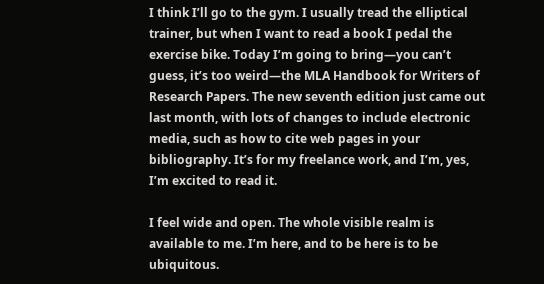I think I’ll go to the gym. I usually tread the elliptical trainer, but when I want to read a book I pedal the exercise bike. Today I’m going to bring—you can’t guess, it’s too weird—the MLA Handbook for Writers of Research Papers. The new seventh edition just came out last month, with lots of changes to include electronic media, such as how to cite web pages in your bibliography. It’s for my freelance work, and I’m, yes, I’m excited to read it.

I feel wide and open. The whole visible realm is available to me. I’m here, and to be here is to be ubiquitous.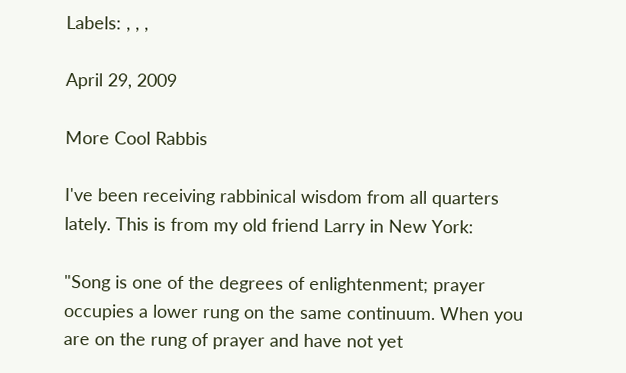Labels: , , ,

April 29, 2009

More Cool Rabbis

I've been receiving rabbinical wisdom from all quarters lately. This is from my old friend Larry in New York:

"Song is one of the degrees of enlightenment; prayer occupies a lower rung on the same continuum. When you are on the rung of prayer and have not yet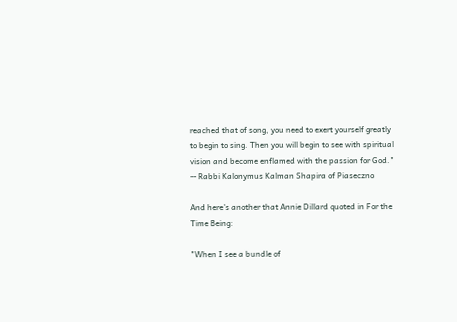reached that of song, you need to exert yourself greatly to begin to sing. Then you will begin to see with spiritual vision and become enflamed with the passion for God."
-- Rabbi Kalonymus Kalman Shapira of Piaseczno

And here's another that Annie Dillard quoted in For the Time Being:

"When I see a bundle of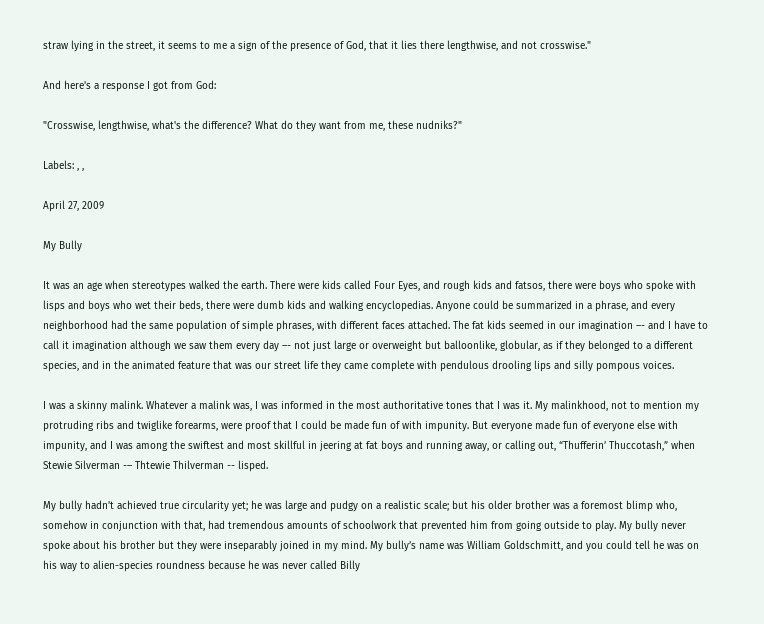straw lying in the street, it seems to me a sign of the presence of God, that it lies there lengthwise, and not crosswise."

And here's a response I got from God:

"Crosswise, lengthwise, what's the difference? What do they want from me, these nudniks?"

Labels: , ,

April 27, 2009

My Bully

It was an age when stereotypes walked the earth. There were kids called Four Eyes, and rough kids and fatsos, there were boys who spoke with lisps and boys who wet their beds, there were dumb kids and walking encyclopedias. Anyone could be summarized in a phrase, and every neighborhood had the same population of simple phrases, with different faces attached. The fat kids seemed in our imagination –- and I have to call it imagination although we saw them every day –- not just large or overweight but balloonlike, globular, as if they belonged to a different species, and in the animated feature that was our street life they came complete with pendulous drooling lips and silly pompous voices.

I was a skinny malink. Whatever a malink was, I was informed in the most authoritative tones that I was it. My malinkhood, not to mention my protruding ribs and twiglike forearms, were proof that I could be made fun of with impunity. But everyone made fun of everyone else with impunity, and I was among the swiftest and most skillful in jeering at fat boys and running away, or calling out, “Thufferin’ Thuccotash,” when Stewie Silverman -– Thtewie Thilverman -- lisped.

My bully hadn’t achieved true circularity yet; he was large and pudgy on a realistic scale; but his older brother was a foremost blimp who, somehow in conjunction with that, had tremendous amounts of schoolwork that prevented him from going outside to play. My bully never spoke about his brother but they were inseparably joined in my mind. My bully’s name was William Goldschmitt, and you could tell he was on his way to alien-species roundness because he was never called Billy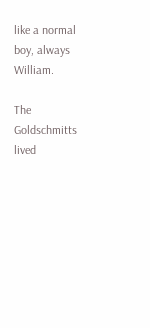like a normal boy, always William.

The Goldschmitts lived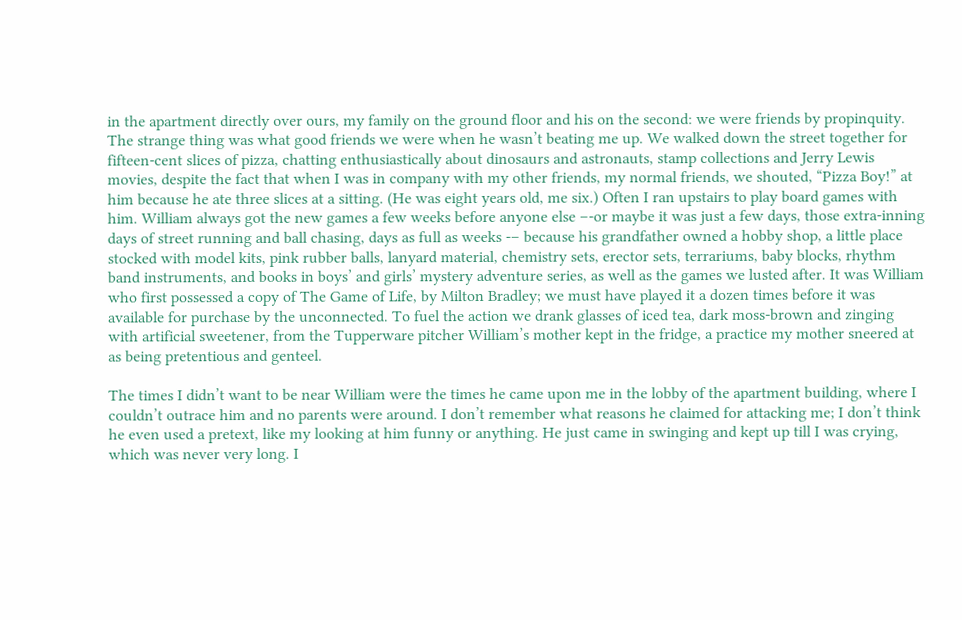in the apartment directly over ours, my family on the ground floor and his on the second: we were friends by propinquity. The strange thing was what good friends we were when he wasn’t beating me up. We walked down the street together for fifteen-cent slices of pizza, chatting enthusiastically about dinosaurs and astronauts, stamp collections and Jerry Lewis movies, despite the fact that when I was in company with my other friends, my normal friends, we shouted, “Pizza Boy!” at him because he ate three slices at a sitting. (He was eight years old, me six.) Often I ran upstairs to play board games with him. William always got the new games a few weeks before anyone else –-or maybe it was just a few days, those extra-inning days of street running and ball chasing, days as full as weeks -– because his grandfather owned a hobby shop, a little place stocked with model kits, pink rubber balls, lanyard material, chemistry sets, erector sets, terrariums, baby blocks, rhythm band instruments, and books in boys’ and girls’ mystery adventure series, as well as the games we lusted after. It was William who first possessed a copy of The Game of Life, by Milton Bradley; we must have played it a dozen times before it was available for purchase by the unconnected. To fuel the action we drank glasses of iced tea, dark moss-brown and zinging with artificial sweetener, from the Tupperware pitcher William’s mother kept in the fridge, a practice my mother sneered at as being pretentious and genteel.

The times I didn’t want to be near William were the times he came upon me in the lobby of the apartment building, where I couldn’t outrace him and no parents were around. I don’t remember what reasons he claimed for attacking me; I don’t think he even used a pretext, like my looking at him funny or anything. He just came in swinging and kept up till I was crying, which was never very long. I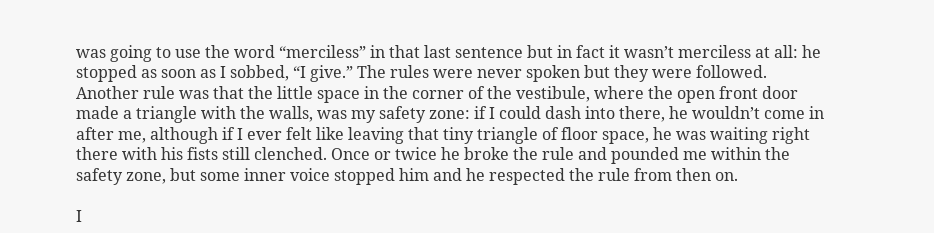was going to use the word “merciless” in that last sentence but in fact it wasn’t merciless at all: he stopped as soon as I sobbed, “I give.” The rules were never spoken but they were followed. Another rule was that the little space in the corner of the vestibule, where the open front door made a triangle with the walls, was my safety zone: if I could dash into there, he wouldn’t come in after me, although if I ever felt like leaving that tiny triangle of floor space, he was waiting right there with his fists still clenched. Once or twice he broke the rule and pounded me within the safety zone, but some inner voice stopped him and he respected the rule from then on.

I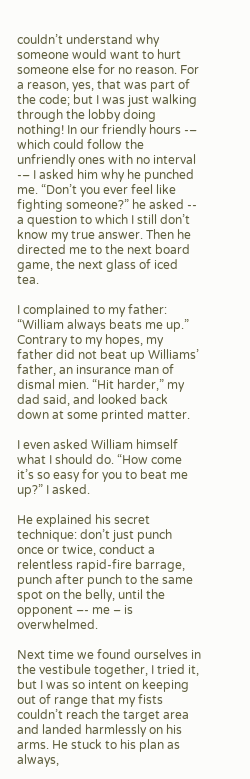couldn’t understand why someone would want to hurt someone else for no reason. For a reason, yes, that was part of the code; but I was just walking through the lobby doing nothing! In our friendly hours -– which could follow the unfriendly ones with no interval -– I asked him why he punched me. “Don’t you ever feel like fighting someone?” he asked -- a question to which I still don’t know my true answer. Then he directed me to the next board game, the next glass of iced tea.

I complained to my father: “William always beats me up.” Contrary to my hopes, my father did not beat up Williams’ father, an insurance man of dismal mien. “Hit harder,” my dad said, and looked back down at some printed matter.

I even asked William himself what I should do. “How come it’s so easy for you to beat me up?” I asked.

He explained his secret technique: don’t just punch once or twice, conduct a relentless rapid-fire barrage, punch after punch to the same spot on the belly, until the opponent –- me – is overwhelmed.

Next time we found ourselves in the vestibule together, I tried it, but I was so intent on keeping out of range that my fists couldn’t reach the target area and landed harmlessly on his arms. He stuck to his plan as always,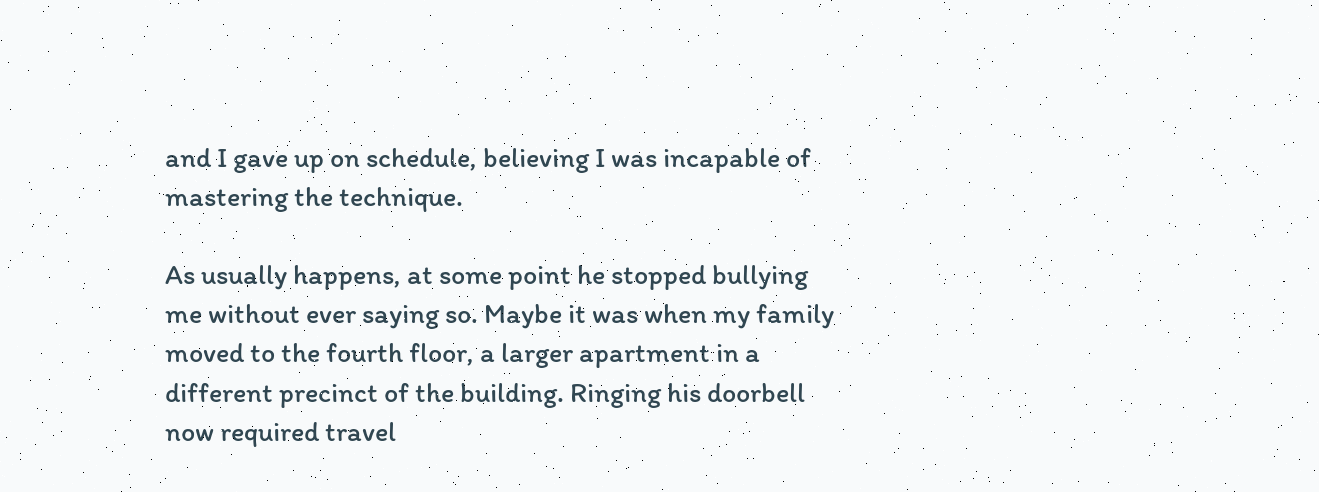and I gave up on schedule, believing I was incapable of mastering the technique.

As usually happens, at some point he stopped bullying me without ever saying so. Maybe it was when my family moved to the fourth floor, a larger apartment in a different precinct of the building. Ringing his doorbell now required travel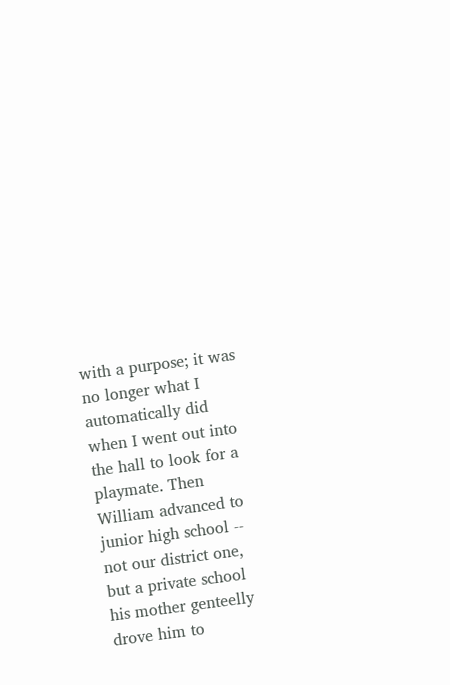with a purpose; it was no longer what I automatically did when I went out into the hall to look for a playmate. Then William advanced to junior high school -- not our district one, but a private school his mother genteelly drove him to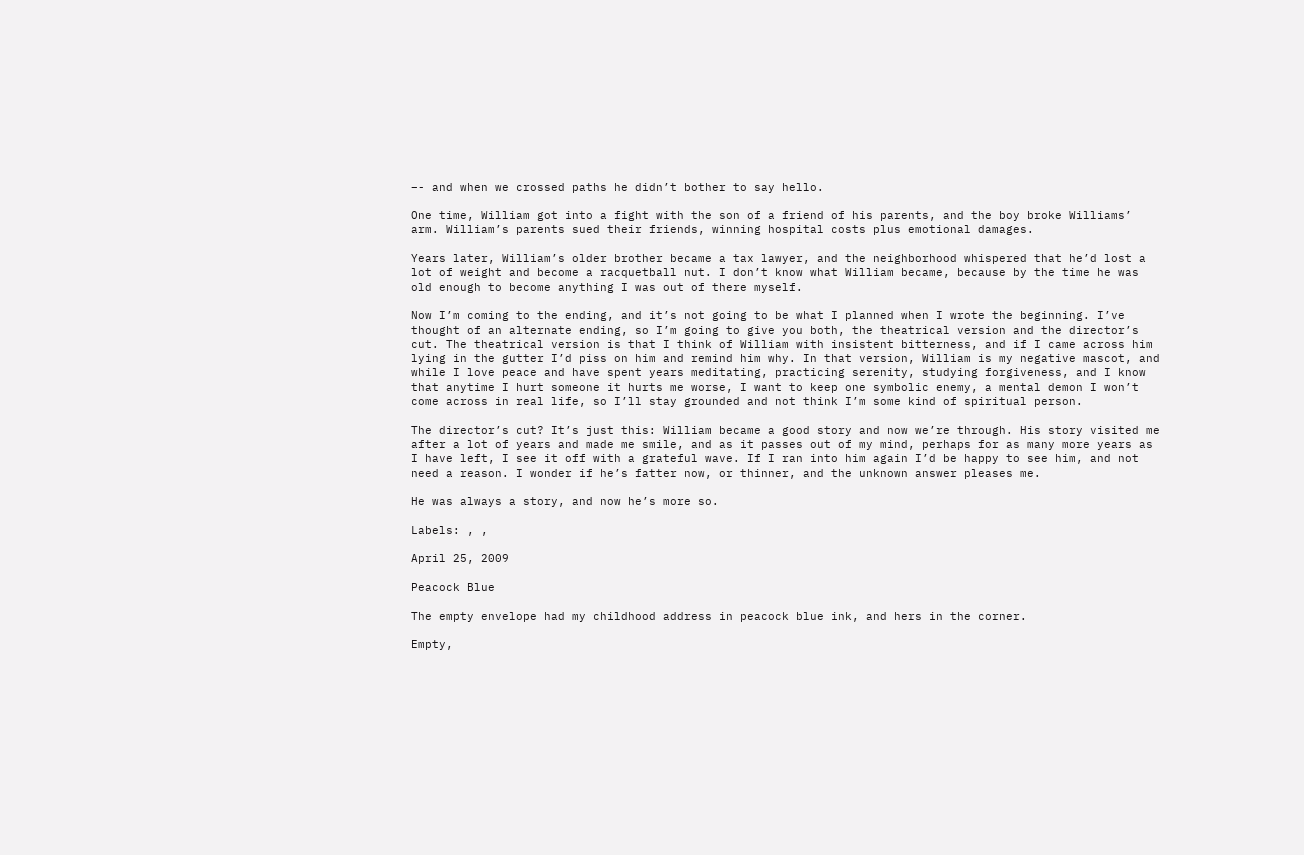–- and when we crossed paths he didn’t bother to say hello.

One time, William got into a fight with the son of a friend of his parents, and the boy broke Williams’ arm. William’s parents sued their friends, winning hospital costs plus emotional damages.

Years later, William’s older brother became a tax lawyer, and the neighborhood whispered that he’d lost a lot of weight and become a racquetball nut. I don’t know what William became, because by the time he was old enough to become anything I was out of there myself.

Now I’m coming to the ending, and it’s not going to be what I planned when I wrote the beginning. I’ve thought of an alternate ending, so I’m going to give you both, the theatrical version and the director’s cut. The theatrical version is that I think of William with insistent bitterness, and if I came across him lying in the gutter I’d piss on him and remind him why. In that version, William is my negative mascot, and while I love peace and have spent years meditating, practicing serenity, studying forgiveness, and I know that anytime I hurt someone it hurts me worse, I want to keep one symbolic enemy, a mental demon I won’t come across in real life, so I’ll stay grounded and not think I’m some kind of spiritual person.

The director’s cut? It’s just this: William became a good story and now we’re through. His story visited me after a lot of years and made me smile, and as it passes out of my mind, perhaps for as many more years as I have left, I see it off with a grateful wave. If I ran into him again I’d be happy to see him, and not need a reason. I wonder if he’s fatter now, or thinner, and the unknown answer pleases me.

He was always a story, and now he’s more so.

Labels: , ,

April 25, 2009

Peacock Blue

The empty envelope had my childhood address in peacock blue ink, and hers in the corner.

Empty,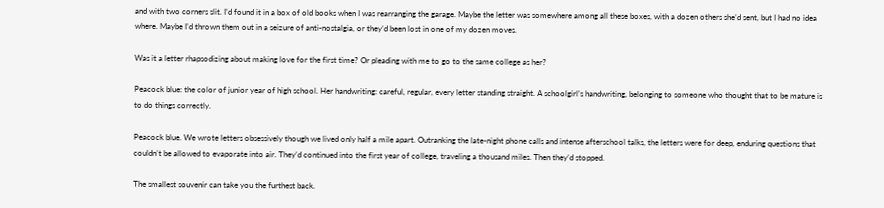and with two corners slit. I’d found it in a box of old books when I was rearranging the garage. Maybe the letter was somewhere among all these boxes, with a dozen others she’d sent, but I had no idea where. Maybe I’d thrown them out in a seizure of anti-nostalgia, or they’d been lost in one of my dozen moves.

Was it a letter rhapsodizing about making love for the first time? Or pleading with me to go to the same college as her?

Peacock blue: the color of junior year of high school. Her handwriting: careful, regular, every letter standing straight. A schoolgirl’s handwriting, belonging to someone who thought that to be mature is to do things correctly.

Peacock blue. We wrote letters obsessively though we lived only half a mile apart. Outranking the late-night phone calls and intense afterschool talks, the letters were for deep, enduring questions that couldn’t be allowed to evaporate into air. They’d continued into the first year of college, traveling a thousand miles. Then they’d stopped.

The smallest souvenir can take you the furthest back.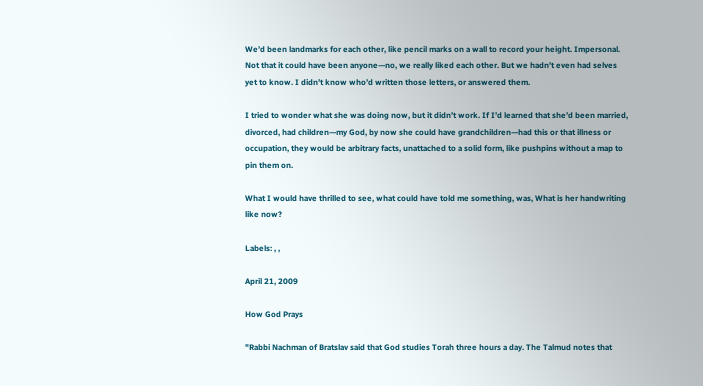We’d been landmarks for each other, like pencil marks on a wall to record your height. Impersonal. Not that it could have been anyone—no, we really liked each other. But we hadn’t even had selves yet to know. I didn’t know who’d written those letters, or answered them.

I tried to wonder what she was doing now, but it didn’t work. If I’d learned that she’d been married, divorced, had children—my God, by now she could have grandchildren—had this or that illness or occupation, they would be arbitrary facts, unattached to a solid form, like pushpins without a map to pin them on.

What I would have thrilled to see, what could have told me something, was, What is her handwriting like now?

Labels: , ,

April 21, 2009

How God Prays

"Rabbi Nachman of Bratslav said that God studies Torah three hours a day. The Talmud notes that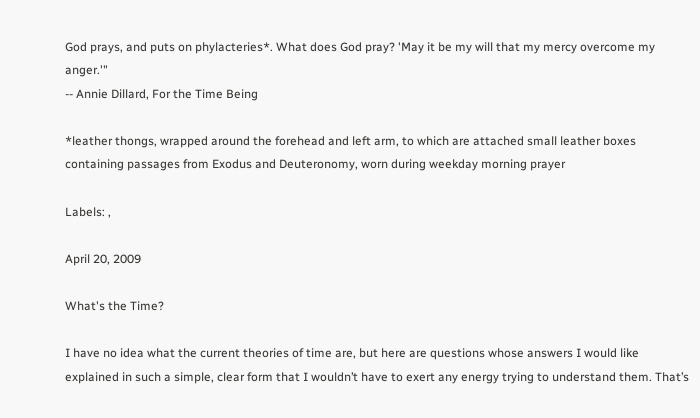God prays, and puts on phylacteries*. What does God pray? 'May it be my will that my mercy overcome my anger.'"
-- Annie Dillard, For the Time Being

*leather thongs, wrapped around the forehead and left arm, to which are attached small leather boxes containing passages from Exodus and Deuteronomy, worn during weekday morning prayer

Labels: ,

April 20, 2009

What's the Time?

I have no idea what the current theories of time are, but here are questions whose answers I would like explained in such a simple, clear form that I wouldn’t have to exert any energy trying to understand them. That’s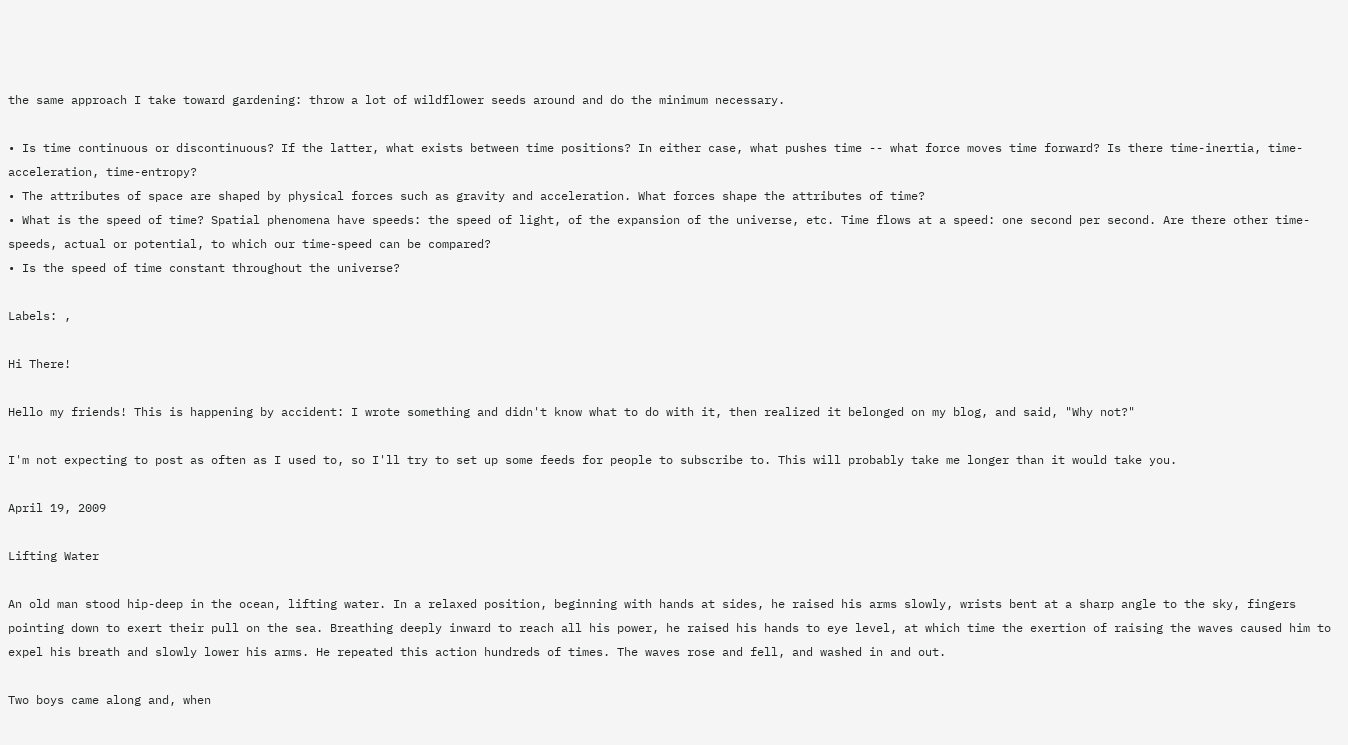the same approach I take toward gardening: throw a lot of wildflower seeds around and do the minimum necessary.

• Is time continuous or discontinuous? If the latter, what exists between time positions? In either case, what pushes time -- what force moves time forward? Is there time-inertia, time-acceleration, time-entropy?
• The attributes of space are shaped by physical forces such as gravity and acceleration. What forces shape the attributes of time?
• What is the speed of time? Spatial phenomena have speeds: the speed of light, of the expansion of the universe, etc. Time flows at a speed: one second per second. Are there other time-speeds, actual or potential, to which our time-speed can be compared?
• Is the speed of time constant throughout the universe?

Labels: ,

Hi There!

Hello my friends! This is happening by accident: I wrote something and didn't know what to do with it, then realized it belonged on my blog, and said, "Why not?"

I'm not expecting to post as often as I used to, so I'll try to set up some feeds for people to subscribe to. This will probably take me longer than it would take you.

April 19, 2009

Lifting Water

An old man stood hip-deep in the ocean, lifting water. In a relaxed position, beginning with hands at sides, he raised his arms slowly, wrists bent at a sharp angle to the sky, fingers pointing down to exert their pull on the sea. Breathing deeply inward to reach all his power, he raised his hands to eye level, at which time the exertion of raising the waves caused him to expel his breath and slowly lower his arms. He repeated this action hundreds of times. The waves rose and fell, and washed in and out.

Two boys came along and, when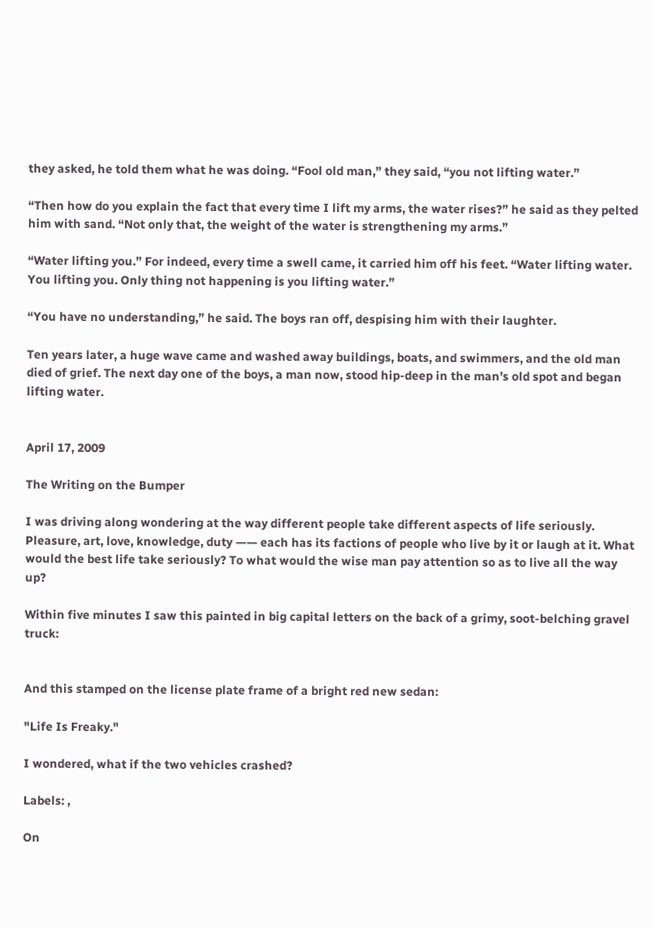they asked, he told them what he was doing. “Fool old man,” they said, “you not lifting water.”

“Then how do you explain the fact that every time I lift my arms, the water rises?” he said as they pelted him with sand. “Not only that, the weight of the water is strengthening my arms.”

“Water lifting you.” For indeed, every time a swell came, it carried him off his feet. “Water lifting water. You lifting you. Only thing not happening is you lifting water.”

“You have no understanding,” he said. The boys ran off, despising him with their laughter.

Ten years later, a huge wave came and washed away buildings, boats, and swimmers, and the old man died of grief. The next day one of the boys, a man now, stood hip-deep in the man’s old spot and began lifting water.


April 17, 2009

The Writing on the Bumper

I was driving along wondering at the way different people take different aspects of life seriously. Pleasure, art, love, knowledge, duty —— each has its factions of people who live by it or laugh at it. What would the best life take seriously? To what would the wise man pay attention so as to live all the way up?

Within five minutes I saw this painted in big capital letters on the back of a grimy, soot-belching gravel truck:


And this stamped on the license plate frame of a bright red new sedan:

"Life Is Freaky."

I wondered, what if the two vehicles crashed?

Labels: ,

On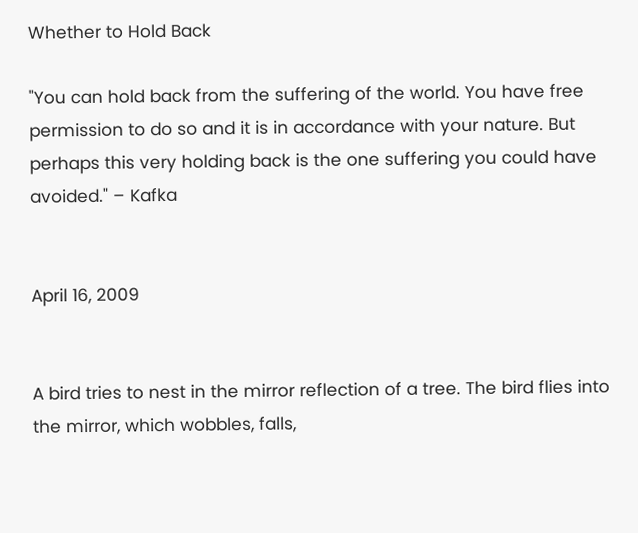Whether to Hold Back

"You can hold back from the suffering of the world. You have free permission to do so and it is in accordance with your nature. But perhaps this very holding back is the one suffering you could have avoided." – Kafka


April 16, 2009


A bird tries to nest in the mirror reflection of a tree. The bird flies into the mirror, which wobbles, falls,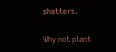shatters.

Why not plant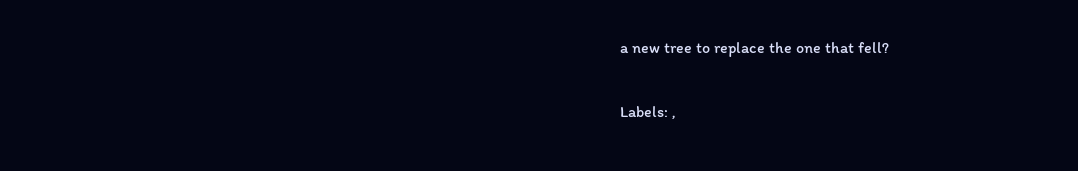a new tree to replace the one that fell?

Labels: ,